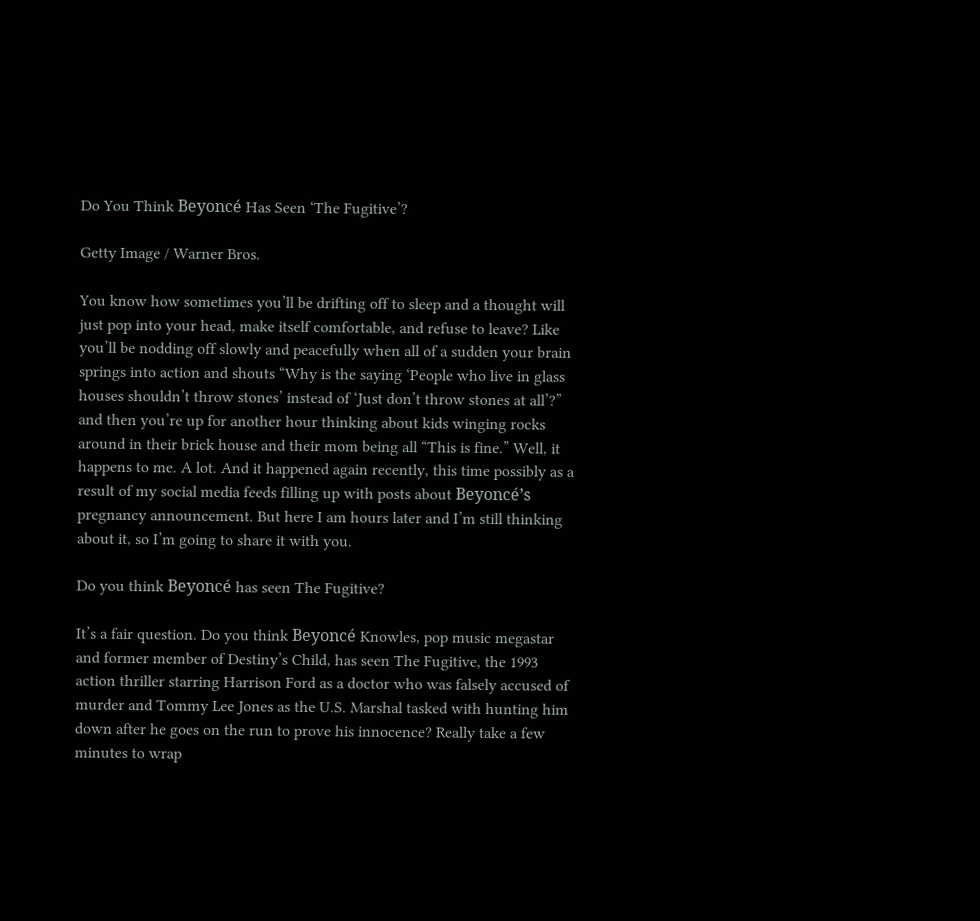Do You Think Beyoncé Has Seen ‘The Fugitive’?

Getty Image / Warner Bros.

You know how sometimes you’ll be drifting off to sleep and a thought will just pop into your head, make itself comfortable, and refuse to leave? Like you’ll be nodding off slowly and peacefully when all of a sudden your brain springs into action and shouts “Why is the saying ‘People who live in glass houses shouldn’t throw stones’ instead of ‘Just don’t throw stones at all’?” and then you’re up for another hour thinking about kids winging rocks around in their brick house and their mom being all “This is fine.” Well, it happens to me. A lot. And it happened again recently, this time possibly as a result of my social media feeds filling up with posts about Beyoncé’s pregnancy announcement. But here I am hours later and I’m still thinking about it, so I’m going to share it with you.

Do you think Beyoncé has seen The Fugitive?

It’s a fair question. Do you think Beyoncé Knowles, pop music megastar and former member of Destiny’s Child, has seen The Fugitive, the 1993 action thriller starring Harrison Ford as a doctor who was falsely accused of murder and Tommy Lee Jones as the U.S. Marshal tasked with hunting him down after he goes on the run to prove his innocence? Really take a few minutes to wrap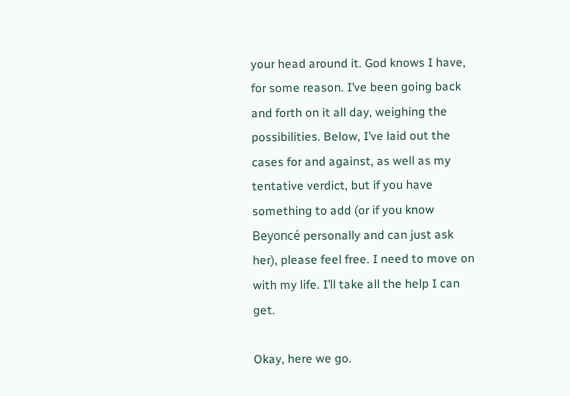your head around it. God knows I have, for some reason. I’ve been going back and forth on it all day, weighing the possibilities. Below, I’ve laid out the cases for and against, as well as my tentative verdict, but if you have something to add (or if you know Beyoncé personally and can just ask her), please feel free. I need to move on with my life. I’ll take all the help I can get.

Okay, here we go.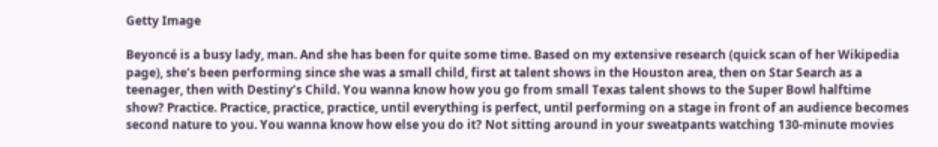Getty Image

Beyoncé is a busy lady, man. And she has been for quite some time. Based on my extensive research (quick scan of her Wikipedia page), she’s been performing since she was a small child, first at talent shows in the Houston area, then on Star Search as a teenager, then with Destiny’s Child. You wanna know how you go from small Texas talent shows to the Super Bowl halftime show? Practice. Practice, practice, practice, until everything is perfect, until performing on a stage in front of an audience becomes second nature to you. You wanna know how else you do it? Not sitting around in your sweatpants watching 130-minute movies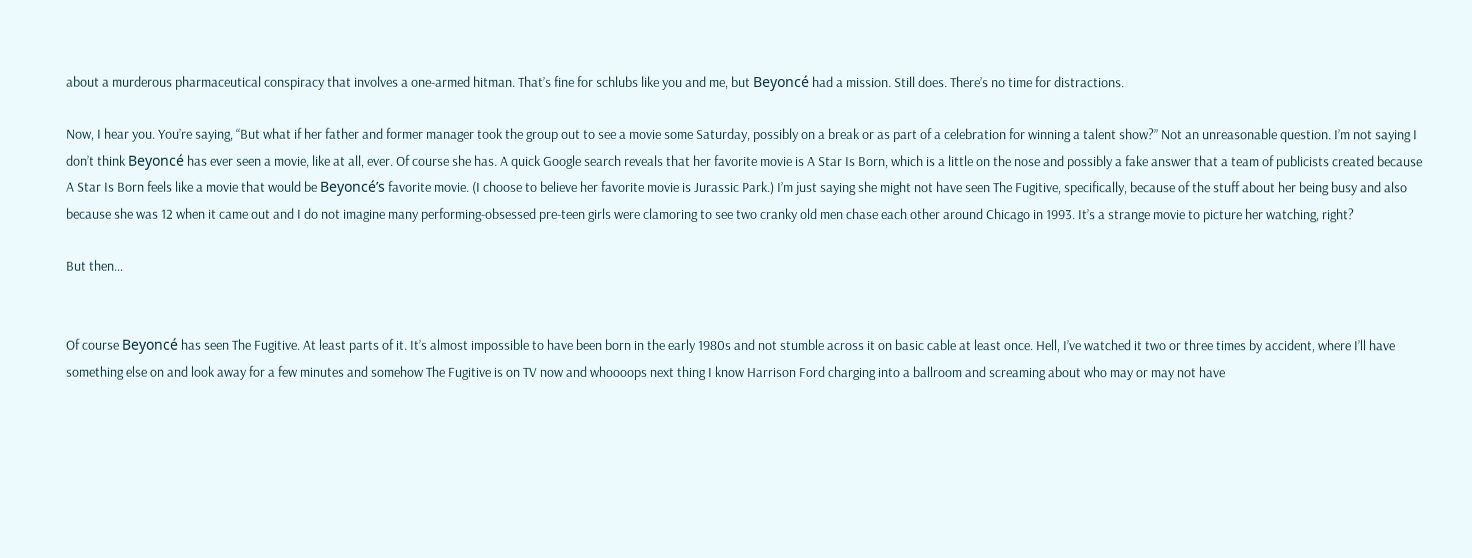about a murderous pharmaceutical conspiracy that involves a one-armed hitman. That’s fine for schlubs like you and me, but Beyoncé had a mission. Still does. There’s no time for distractions.

Now, I hear you. You’re saying, “But what if her father and former manager took the group out to see a movie some Saturday, possibly on a break or as part of a celebration for winning a talent show?” Not an unreasonable question. I’m not saying I don’t think Beyoncé has ever seen a movie, like at all, ever. Of course she has. A quick Google search reveals that her favorite movie is A Star Is Born, which is a little on the nose and possibly a fake answer that a team of publicists created because A Star Is Born feels like a movie that would be Beyoncé’s favorite movie. (I choose to believe her favorite movie is Jurassic Park.) I’m just saying she might not have seen The Fugitive, specifically, because of the stuff about her being busy and also because she was 12 when it came out and I do not imagine many performing-obsessed pre-teen girls were clamoring to see two cranky old men chase each other around Chicago in 1993. It’s a strange movie to picture her watching, right?

But then…


Of course Beyoncé has seen The Fugitive. At least parts of it. It’s almost impossible to have been born in the early 1980s and not stumble across it on basic cable at least once. Hell, I’ve watched it two or three times by accident, where I’ll have something else on and look away for a few minutes and somehow The Fugitive is on TV now and whoooops next thing I know Harrison Ford charging into a ballroom and screaming about who may or may not have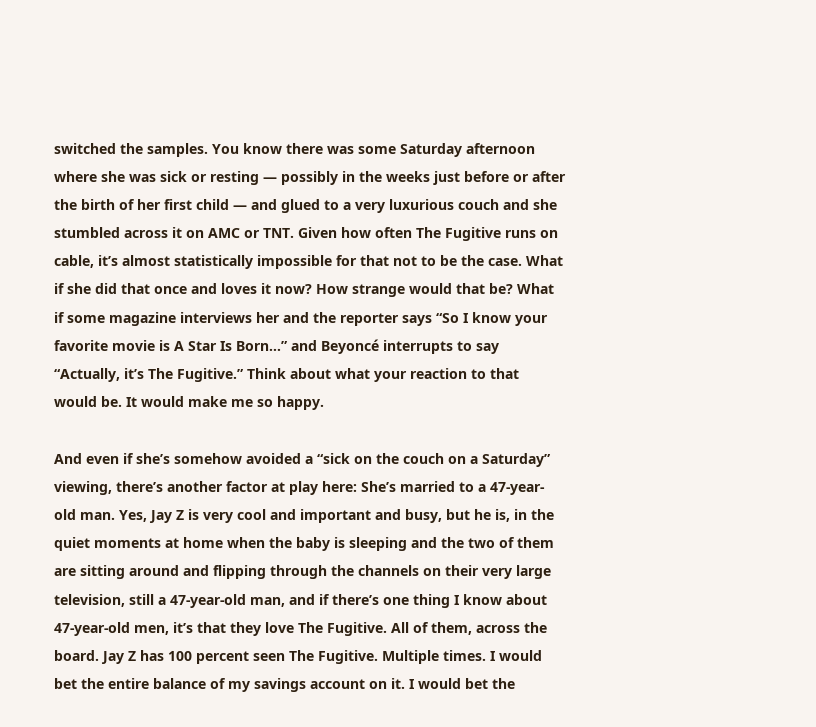switched the samples. You know there was some Saturday afternoon where she was sick or resting — possibly in the weeks just before or after the birth of her first child — and glued to a very luxurious couch and she stumbled across it on AMC or TNT. Given how often The Fugitive runs on cable, it’s almost statistically impossible for that not to be the case. What if she did that once and loves it now? How strange would that be? What if some magazine interviews her and the reporter says “So I know your favorite movie is A Star Is Born…” and Beyoncé interrupts to say “Actually, it’s The Fugitive.” Think about what your reaction to that would be. It would make me so happy.

And even if she’s somehow avoided a “sick on the couch on a Saturday” viewing, there’s another factor at play here: She’s married to a 47-year-old man. Yes, Jay Z is very cool and important and busy, but he is, in the quiet moments at home when the baby is sleeping and the two of them are sitting around and flipping through the channels on their very large television, still a 47-year-old man, and if there’s one thing I know about 47-year-old men, it’s that they love The Fugitive. All of them, across the board. Jay Z has 100 percent seen The Fugitive. Multiple times. I would bet the entire balance of my savings account on it. I would bet the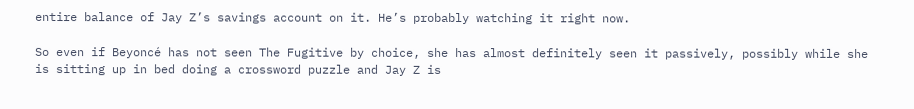entire balance of Jay Z’s savings account on it. He’s probably watching it right now.

So even if Beyoncé has not seen The Fugitive by choice, she has almost definitely seen it passively, possibly while she is sitting up in bed doing a crossword puzzle and Jay Z is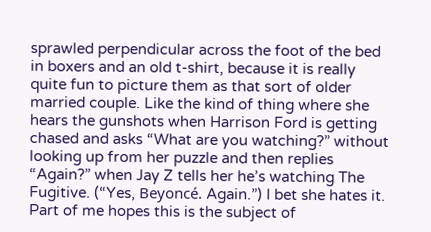sprawled perpendicular across the foot of the bed in boxers and an old t-shirt, because it is really quite fun to picture them as that sort of older married couple. Like the kind of thing where she hears the gunshots when Harrison Ford is getting chased and asks “What are you watching?” without looking up from her puzzle and then replies “Again?” when Jay Z tells her he’s watching The Fugitive. (“Yes, Beyoncé. Again.”) I bet she hates it. Part of me hopes this is the subject of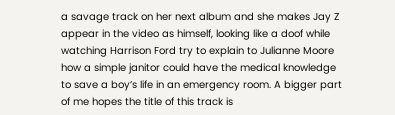a savage track on her next album and she makes Jay Z appear in the video as himself, looking like a doof while watching Harrison Ford try to explain to Julianne Moore how a simple janitor could have the medical knowledge to save a boy’s life in an emergency room. A bigger part of me hopes the title of this track is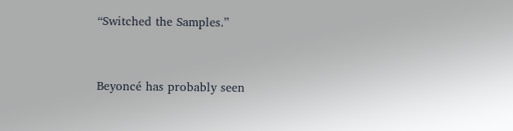“Switched the Samples.”



Beyoncé has probably seen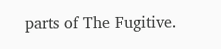parts of The Fugitive.